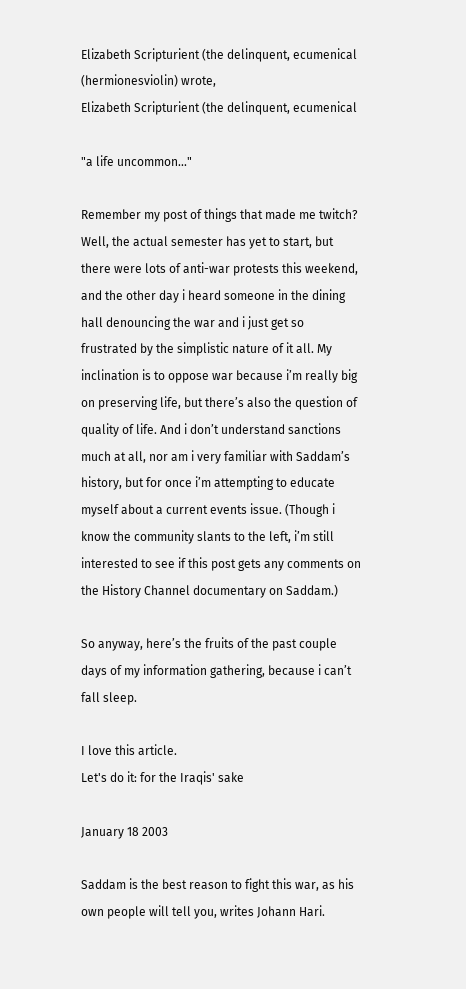Elizabeth Scripturient (the delinquent, ecumenical (hermionesviolin) wrote,
Elizabeth Scripturient (the delinquent, ecumenical

"a life uncommon..."

Remember my post of things that made me twitch? Well, the actual semester has yet to start, but there were lots of anti-war protests this weekend, and the other day i heard someone in the dining hall denouncing the war and i just get so frustrated by the simplistic nature of it all. My inclination is to oppose war because i’m really big on preserving life, but there’s also the question of quality of life. And i don’t understand sanctions much at all, nor am i very familiar with Saddam’s history, but for once i’m attempting to educate myself about a current events issue. (Though i know the community slants to the left, i’m still interested to see if this post gets any comments on the History Channel documentary on Saddam.)

So anyway, here’s the fruits of the past couple days of my information gathering, because i can’t fall sleep.

I love this article.
Let's do it: for the Iraqis' sake

January 18 2003

Saddam is the best reason to fight this war, as his own people will tell you, writes Johann Hari.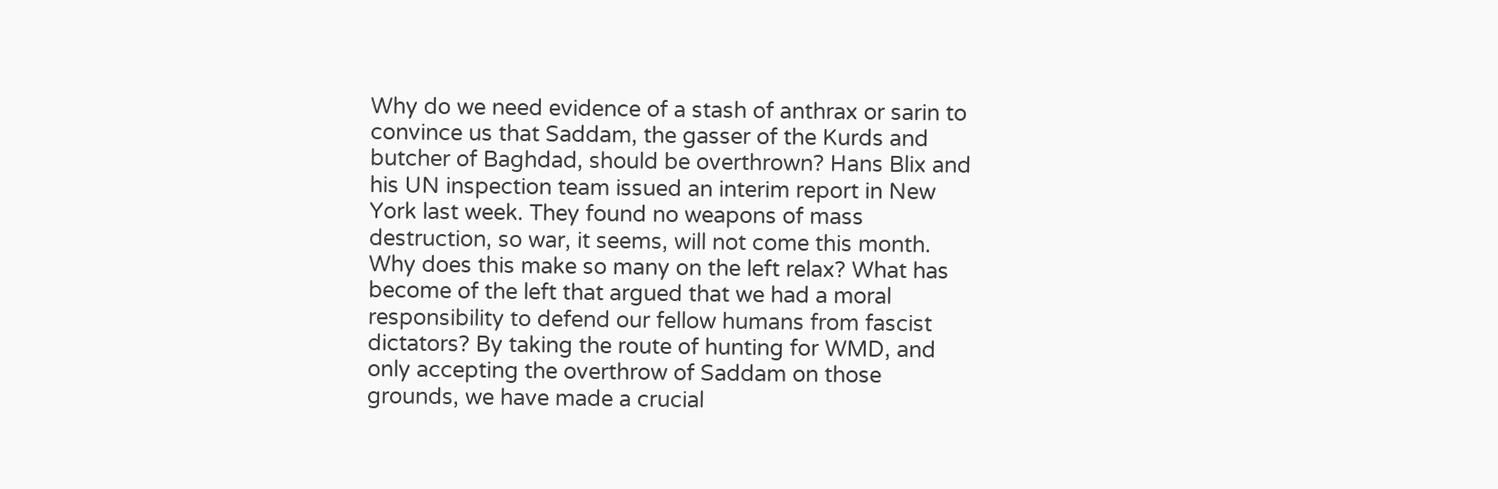Why do we need evidence of a stash of anthrax or sarin to convince us that Saddam, the gasser of the Kurds and butcher of Baghdad, should be overthrown? Hans Blix and his UN inspection team issued an interim report in New York last week. They found no weapons of mass destruction, so war, it seems, will not come this month. Why does this make so many on the left relax? What has become of the left that argued that we had a moral responsibility to defend our fellow humans from fascist dictators? By taking the route of hunting for WMD, and only accepting the overthrow of Saddam on those grounds, we have made a crucial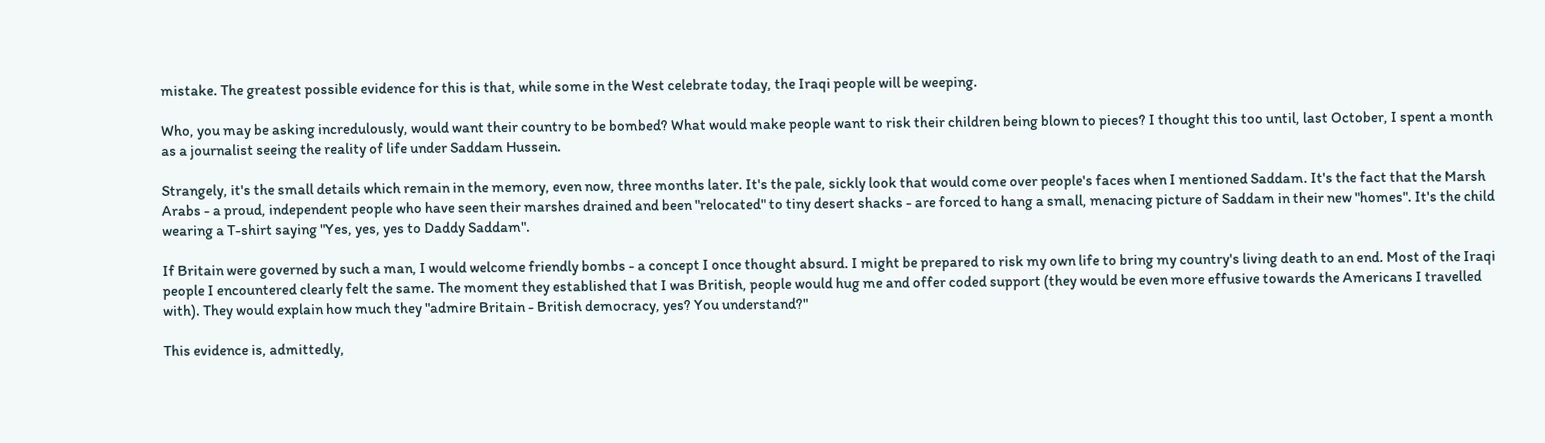mistake. The greatest possible evidence for this is that, while some in the West celebrate today, the Iraqi people will be weeping.

Who, you may be asking incredulously, would want their country to be bombed? What would make people want to risk their children being blown to pieces? I thought this too until, last October, I spent a month as a journalist seeing the reality of life under Saddam Hussein.

Strangely, it's the small details which remain in the memory, even now, three months later. It's the pale, sickly look that would come over people's faces when I mentioned Saddam. It's the fact that the Marsh Arabs - a proud, independent people who have seen their marshes drained and been "relocated" to tiny desert shacks - are forced to hang a small, menacing picture of Saddam in their new "homes". It's the child wearing a T-shirt saying "Yes, yes, yes to Daddy Saddam".

If Britain were governed by such a man, I would welcome friendly bombs - a concept I once thought absurd. I might be prepared to risk my own life to bring my country's living death to an end. Most of the Iraqi people I encountered clearly felt the same. The moment they established that I was British, people would hug me and offer coded support (they would be even more effusive towards the Americans I travelled with). They would explain how much they "admire Britain - British democracy, yes? You understand?"

This evidence is, admittedly,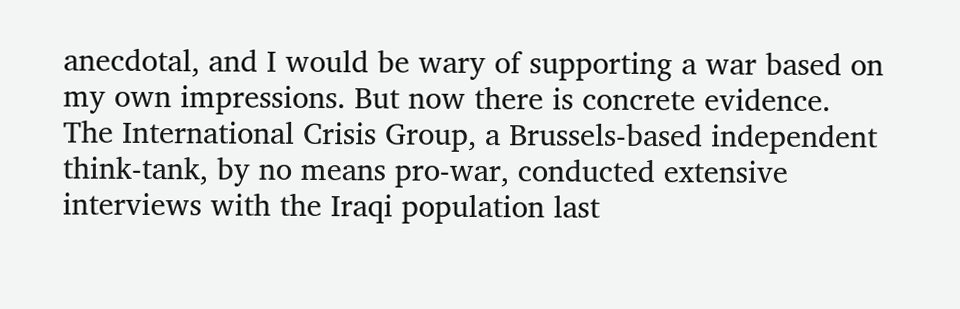anecdotal, and I would be wary of supporting a war based on my own impressions. But now there is concrete evidence. The International Crisis Group, a Brussels-based independent think-tank, by no means pro-war, conducted extensive interviews with the Iraqi population last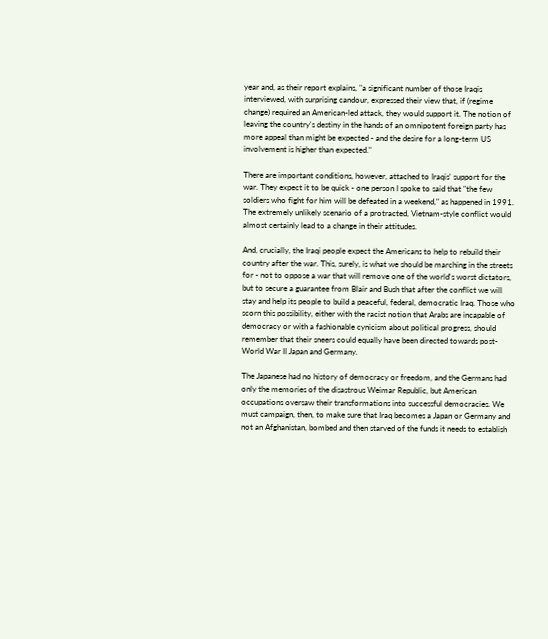year and, as their report explains, "a significant number of those Iraqis interviewed, with surprising candour, expressed their view that, if (regime change) required an American-led attack, they would support it. The notion of leaving the country's destiny in the hands of an omnipotent foreign party has more appeal than might be expected - and the desire for a long-term US involvement is higher than expected."

There are important conditions, however, attached to Iraqis' support for the war. They expect it to be quick - one person I spoke to said that "the few soldiers who fight for him will be defeated in a weekend," as happened in 1991. The extremely unlikely scenario of a protracted, Vietnam-style conflict would almost certainly lead to a change in their attitudes.

And, crucially, the Iraqi people expect the Americans to help to rebuild their country after the war. This, surely, is what we should be marching in the streets for - not to oppose a war that will remove one of the world's worst dictators, but to secure a guarantee from Blair and Bush that after the conflict we will stay and help its people to build a peaceful, federal, democratic Iraq. Those who scorn this possibility, either with the racist notion that Arabs are incapable of democracy or with a fashionable cynicism about political progress, should remember that their sneers could equally have been directed towards post-World War II Japan and Germany.

The Japanese had no history of democracy or freedom, and the Germans had only the memories of the disastrous Weimar Republic, but American occupations oversaw their transformations into successful democracies. We must campaign, then, to make sure that Iraq becomes a Japan or Germany and not an Afghanistan, bombed and then starved of the funds it needs to establish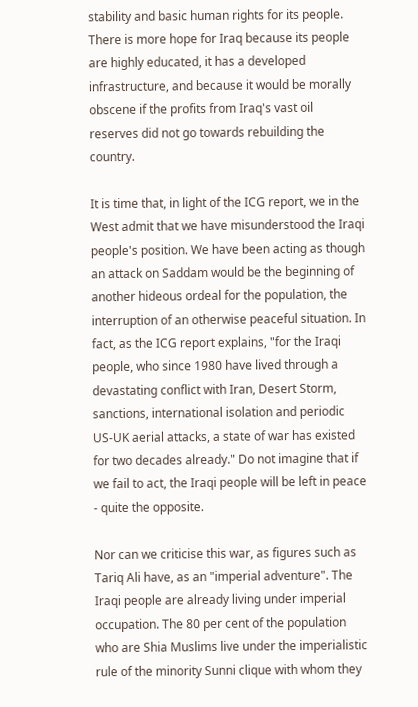stability and basic human rights for its people. There is more hope for Iraq because its people are highly educated, it has a developed infrastructure, and because it would be morally obscene if the profits from Iraq's vast oil reserves did not go towards rebuilding the country.

It is time that, in light of the ICG report, we in the West admit that we have misunderstood the Iraqi people's position. We have been acting as though an attack on Saddam would be the beginning of another hideous ordeal for the population, the interruption of an otherwise peaceful situation. In fact, as the ICG report explains, "for the Iraqi people, who since 1980 have lived through a devastating conflict with Iran, Desert Storm, sanctions, international isolation and periodic US-UK aerial attacks, a state of war has existed for two decades already." Do not imagine that if we fail to act, the Iraqi people will be left in peace - quite the opposite.

Nor can we criticise this war, as figures such as Tariq Ali have, as an "imperial adventure". The Iraqi people are already living under imperial occupation. The 80 per cent of the population who are Shia Muslims live under the imperialistic rule of the minority Sunni clique with whom they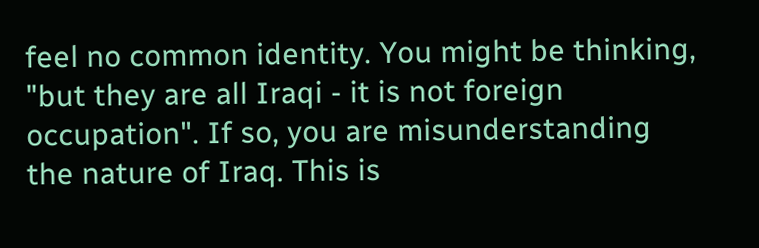feel no common identity. You might be thinking, "but they are all Iraqi - it is not foreign occupation". If so, you are misunderstanding the nature of Iraq. This is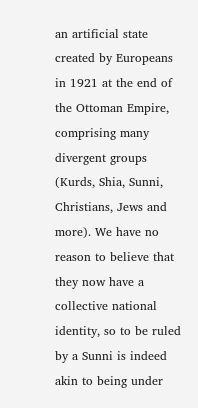an artificial state created by Europeans in 1921 at the end of the Ottoman Empire, comprising many divergent groups (Kurds, Shia, Sunni, Christians, Jews and more). We have no reason to believe that they now have a collective national identity, so to be ruled by a Sunni is indeed akin to being under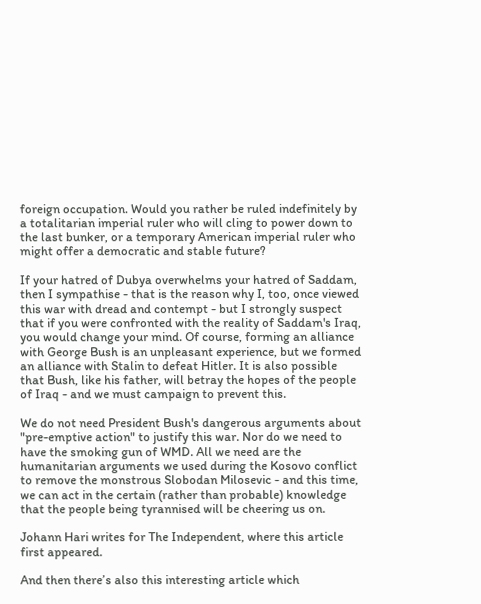foreign occupation. Would you rather be ruled indefinitely by a totalitarian imperial ruler who will cling to power down to the last bunker, or a temporary American imperial ruler who might offer a democratic and stable future?

If your hatred of Dubya overwhelms your hatred of Saddam, then I sympathise - that is the reason why I, too, once viewed this war with dread and contempt - but I strongly suspect that if you were confronted with the reality of Saddam's Iraq, you would change your mind. Of course, forming an alliance with George Bush is an unpleasant experience, but we formed an alliance with Stalin to defeat Hitler. It is also possible that Bush, like his father, will betray the hopes of the people of Iraq - and we must campaign to prevent this.

We do not need President Bush's dangerous arguments about "pre-emptive action" to justify this war. Nor do we need to have the smoking gun of WMD. All we need are the humanitarian arguments we used during the Kosovo conflict to remove the monstrous Slobodan Milosevic - and this time, we can act in the certain (rather than probable) knowledge that the people being tyrannised will be cheering us on.

Johann Hari writes for The Independent, where this article first appeared.

And then there’s also this interesting article which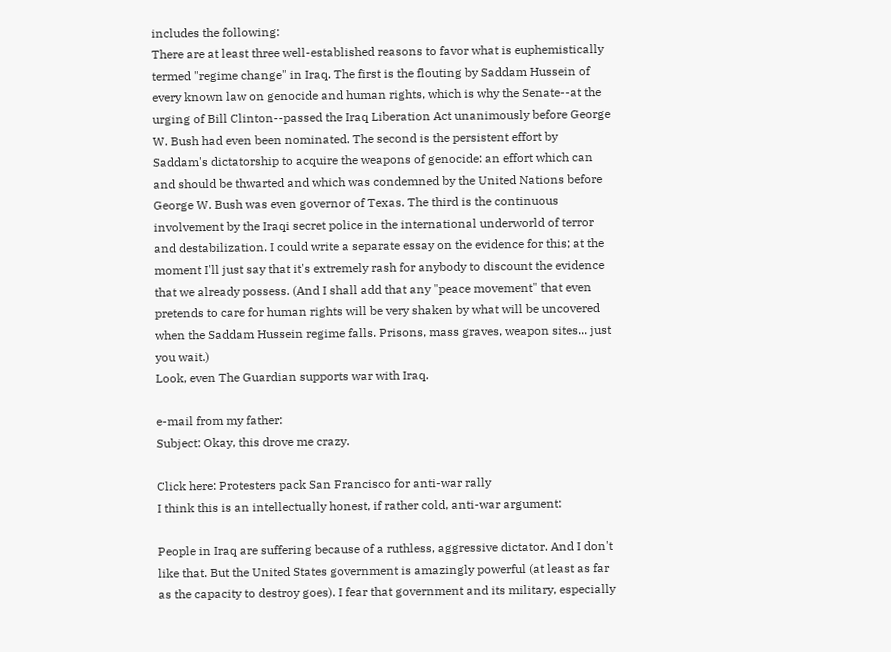includes the following:
There are at least three well-established reasons to favor what is euphemistically termed "regime change" in Iraq. The first is the flouting by Saddam Hussein of every known law on genocide and human rights, which is why the Senate--at the urging of Bill Clinton--passed the Iraq Liberation Act unanimously before George W. Bush had even been nominated. The second is the persistent effort by Saddam's dictatorship to acquire the weapons of genocide: an effort which can and should be thwarted and which was condemned by the United Nations before George W. Bush was even governor of Texas. The third is the continuous involvement by the Iraqi secret police in the international underworld of terror and destabilization. I could write a separate essay on the evidence for this; at the moment I'll just say that it's extremely rash for anybody to discount the evidence that we already possess. (And I shall add that any "peace movement" that even pretends to care for human rights will be very shaken by what will be uncovered when the Saddam Hussein regime falls. Prisons, mass graves, weapon sites... just you wait.)
Look, even The Guardian supports war with Iraq.

e-mail from my father:
Subject: Okay, this drove me crazy.

Click here: Protesters pack San Francisco for anti-war rally
I think this is an intellectually honest, if rather cold, anti-war argument:

People in Iraq are suffering because of a ruthless, aggressive dictator. And I don't like that. But the United States government is amazingly powerful (at least as far as the capacity to destroy goes). I fear that government and its military, especially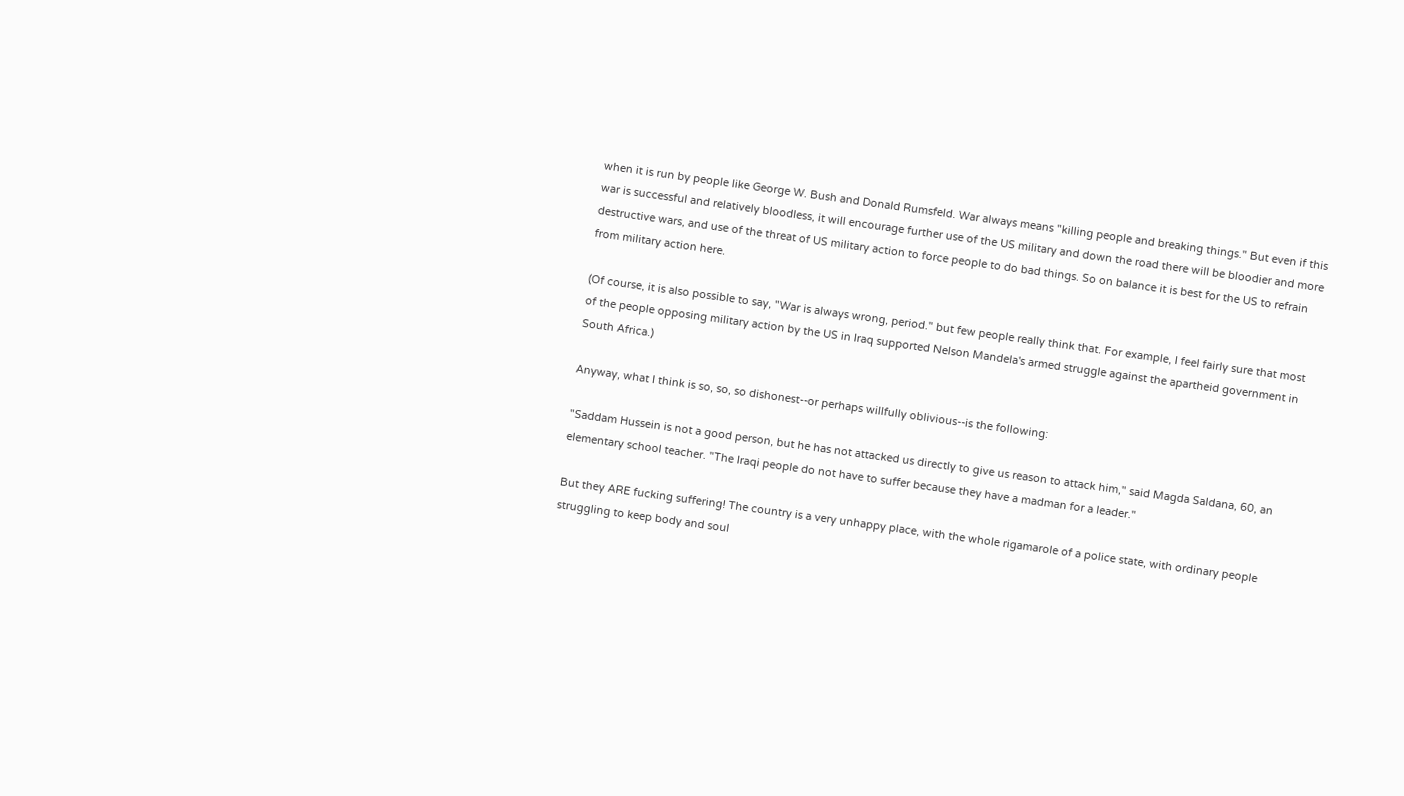when it is run by people like George W. Bush and Donald Rumsfeld. War always means "killing people and breaking things." But even if this war is successful and relatively bloodless, it will encourage further use of the US military and down the road there will be bloodier and more destructive wars, and use of the threat of US military action to force people to do bad things. So on balance it is best for the US to refrain from military action here.

(Of course, it is also possible to say, "War is always wrong, period." but few people really think that. For example, I feel fairly sure that most of the people opposing military action by the US in Iraq supported Nelson Mandela's armed struggle against the apartheid government in South Africa.)

Anyway, what I think is so, so, so dishonest--or perhaps willfully oblivious--is the following:

"Saddam Hussein is not a good person, but he has not attacked us directly to give us reason to attack him," said Magda Saldana, 60, an elementary school teacher. "The Iraqi people do not have to suffer because they have a madman for a leader."

But they ARE fucking suffering! The country is a very unhappy place, with the whole rigamarole of a police state, with ordinary people struggling to keep body and soul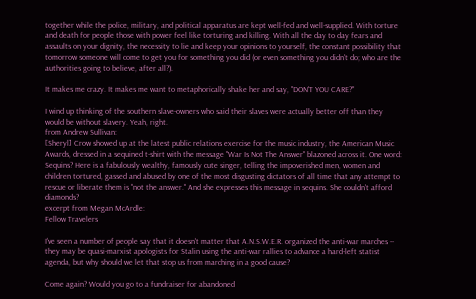together while the police, military, and political apparatus are kept well-fed and well-supplied. With torture and death for people those with power feel like torturing and killing. With all the day to day fears and assaults on your dignity, the necessity to lie and keep your opinions to yourself, the constant possibility that tomorrow someone will come to get you for something you did (or even something you didn't do; who are the authorities going to believe, after all?).

It makes me crazy. It makes me want to metaphorically shake her and say, "DON'T YOU CARE?"

I wind up thinking of the southern slave-owners who said their slaves were actually better off than they would be without slavery. Yeah, right.
from Andrew Sullivan:
[Sheryl] Crow showed up at the latest public relations exercise for the music industry, the American Music Awards, dressed in a sequined t-shirt with the message "War Is Not The Answer" blazoned across it. One word: Sequins? Here is a fabulously wealthy, famously cute singer, telling the impoverished men, women and children tortured, gassed and abused by one of the most disgusting dictators of all time that any attempt to rescue or liberate them is "not the answer." And she expresses this message in sequins. She couldn't afford diamonds?
excerpt from Megan McArdle:
Fellow Travelers

I've seen a number of people say that it doesn't matter that A.N.S.W.E.R. organized the anti-war marches -- they may be quasi-marxist apologists for Stalin using the anti-war rallies to advance a hard-left statist agenda, but why should we let that stop us from marching in a good cause?

Come again? Would you go to a fundraiser for abandoned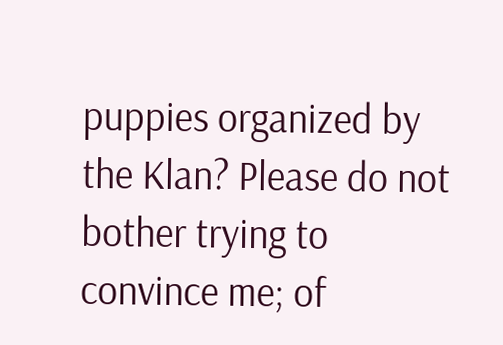puppies organized by the Klan? Please do not bother trying to convince me; of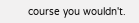course you wouldn't.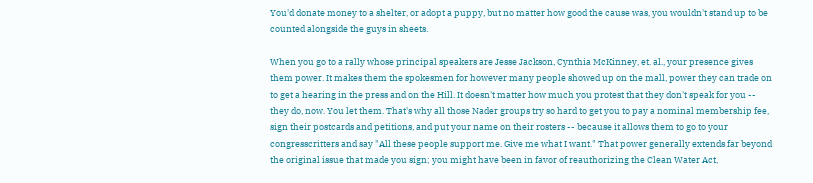You'd donate money to a shelter, or adopt a puppy, but no matter how good the cause was, you wouldn't stand up to be counted alongside the guys in sheets.

When you go to a rally whose principal speakers are Jesse Jackson, Cynthia McKinney, et. al., your presence gives them power. It makes them the spokesmen for however many people showed up on the mall, power they can trade on to get a hearing in the press and on the Hill. It doesn't matter how much you protest that they don't speak for you -- they do, now. You let them. That's why all those Nader groups try so hard to get you to pay a nominal membership fee, sign their postcards and petitions, and put your name on their rosters -- because it allows them to go to your congresscritters and say "All these people support me. Give me what I want." That power generally extends far beyond the original issue that made you sign; you might have been in favor of reauthorizing the Clean Water Act,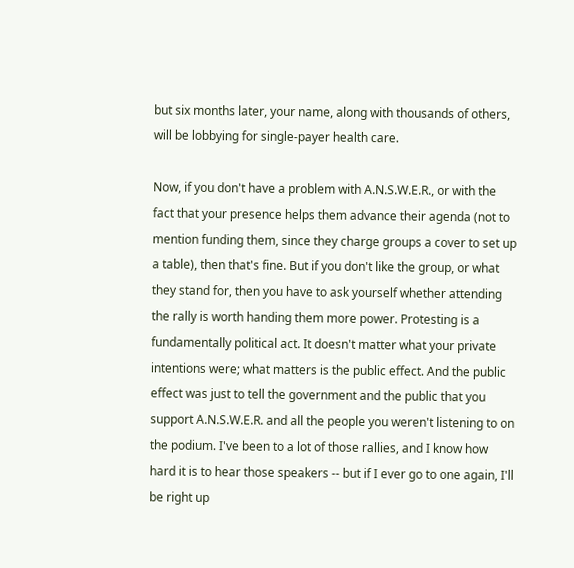but six months later, your name, along with thousands of others, will be lobbying for single-payer health care.

Now, if you don't have a problem with A.N.S.W.E.R., or with the fact that your presence helps them advance their agenda (not to mention funding them, since they charge groups a cover to set up a table), then that's fine. But if you don't like the group, or what they stand for, then you have to ask yourself whether attending the rally is worth handing them more power. Protesting is a fundamentally political act. It doesn't matter what your private intentions were; what matters is the public effect. And the public effect was just to tell the government and the public that you support A.N.S.W.E.R. and all the people you weren't listening to on the podium. I've been to a lot of those rallies, and I know how hard it is to hear those speakers -- but if I ever go to one again, I'll be right up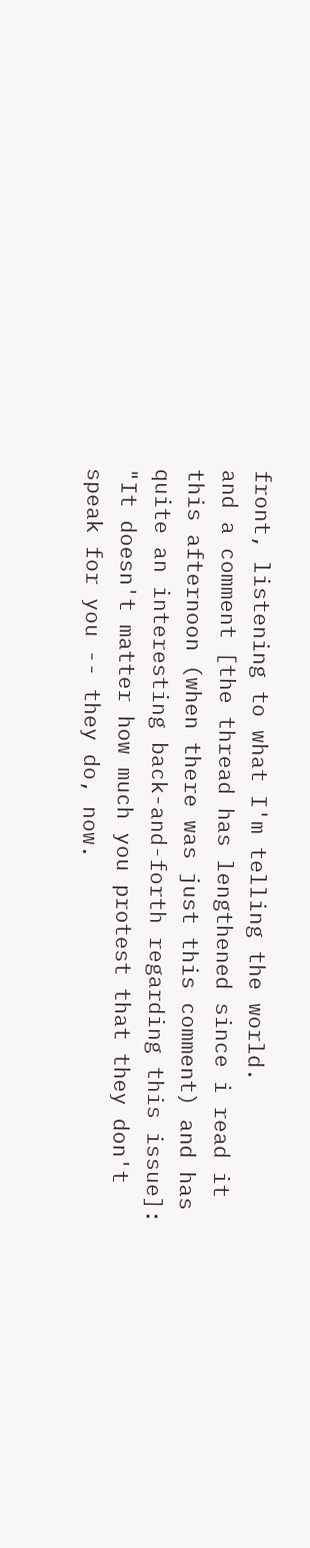front, listening to what I'm telling the world.
and a comment [the thread has lengthened since i read it this afternoon (when there was just this comment) and has quite an interesting back-and-forth regarding this issue]:
"It doesn't matter how much you protest that they don't speak for you -- they do, now.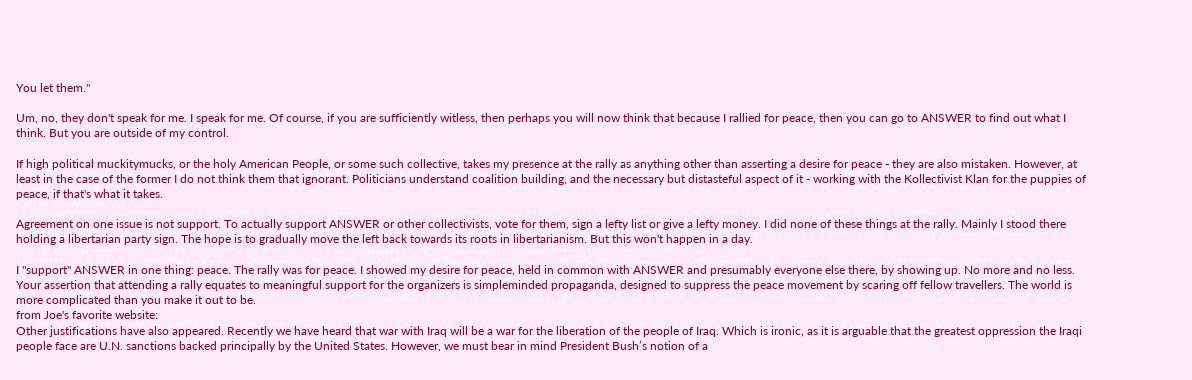You let them."

Um, no, they don't speak for me. I speak for me. Of course, if you are sufficiently witless, then perhaps you will now think that because I rallied for peace, then you can go to ANSWER to find out what I think. But you are outside of my control.

If high political muckitymucks, or the holy American People, or some such collective, takes my presence at the rally as anything other than asserting a desire for peace - they are also mistaken. However, at least in the case of the former I do not think them that ignorant. Politicians understand coalition building, and the necessary but distasteful aspect of it - working with the Kollectivist Klan for the puppies of peace, if that's what it takes.

Agreement on one issue is not support. To actually support ANSWER or other collectivists, vote for them, sign a lefty list or give a lefty money. I did none of these things at the rally. Mainly I stood there holding a libertarian party sign. The hope is to gradually move the left back towards its roots in libertarianism. But this won't happen in a day.

I "support" ANSWER in one thing: peace. The rally was for peace. I showed my desire for peace, held in common with ANSWER and presumably everyone else there, by showing up. No more and no less. Your assertion that attending a rally equates to meaningful support for the organizers is simpleminded propaganda, designed to suppress the peace movement by scaring off fellow travellers. The world is more complicated than you make it out to be.
from Joe's favorite website:
Other justifications have also appeared. Recently we have heard that war with Iraq will be a war for the liberation of the people of Iraq. Which is ironic, as it is arguable that the greatest oppression the Iraqi people face are U.N. sanctions backed principally by the United States. However, we must bear in mind President Bush’s notion of a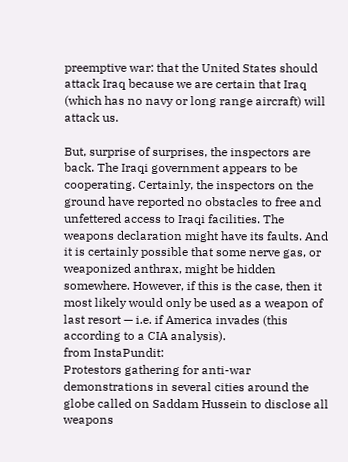preemptive war: that the United States should attack Iraq because we are certain that Iraq (which has no navy or long range aircraft) will attack us.

But, surprise of surprises, the inspectors are back. The Iraqi government appears to be cooperating. Certainly, the inspectors on the ground have reported no obstacles to free and unfettered access to Iraqi facilities. The weapons declaration might have its faults. And it is certainly possible that some nerve gas, or weaponized anthrax, might be hidden somewhere. However, if this is the case, then it most likely would only be used as a weapon of last resort — i.e. if America invades (this according to a CIA analysis).
from InstaPundit:
Protestors gathering for anti-war demonstrations in several cities around the globe called on Saddam Hussein to disclose all weapons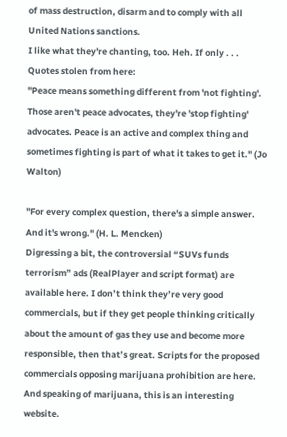of mass destruction, disarm and to comply with all United Nations sanctions.
I like what they're chanting, too. Heh. If only . . .
Quotes stolen from here:
"Peace means something different from 'not fighting'. Those aren't peace advocates, they're 'stop fighting' advocates. Peace is an active and complex thing and sometimes fighting is part of what it takes to get it." (Jo Walton)

"For every complex question, there's a simple answer. And it's wrong." (H. L. Mencken)
Digressing a bit, the controversial “SUVs funds terrorism” ads (RealPlayer and script format) are available here. I don’t think they’re very good commercials, but if they get people thinking critically about the amount of gas they use and become more responsible, then that’s great. Scripts for the proposed commercials opposing marijuana prohibition are here. And speaking of marijuana, this is an interesting website.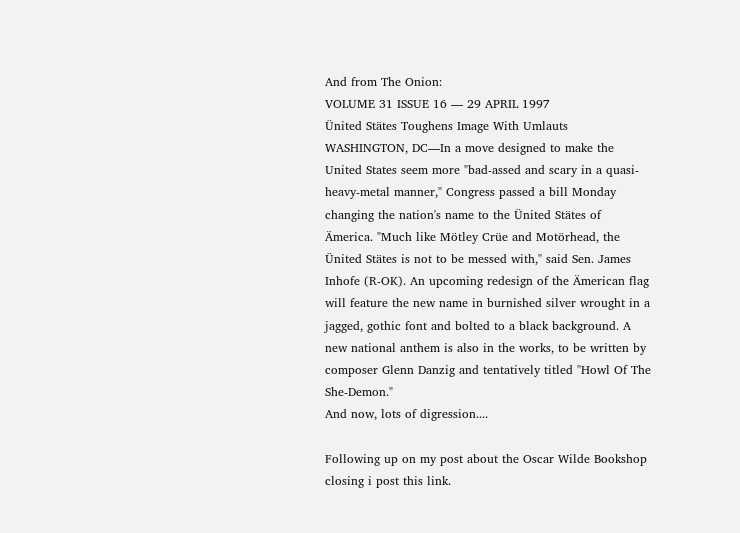And from The Onion:
VOLUME 31 ISSUE 16 — 29 APRIL 1997
Ünited Stätes Toughens Image With Umlauts
WASHINGTON, DC—In a move designed to make the United States seem more "bad-assed and scary in a quasi-heavy-metal manner," Congress passed a bill Monday changing the nation's name to the Ünited Stätes of Ämerica. "Much like Mötley Crüe and Motörhead, the Ünited Stätes is not to be messed with," said Sen. James Inhofe (R-OK). An upcoming redesign of the Ämerican flag will feature the new name in burnished silver wrought in a jagged, gothic font and bolted to a black background. A new national anthem is also in the works, to be written by composer Glenn Danzig and tentatively titled "Howl Of The She-Demon."
And now, lots of digression....

Following up on my post about the Oscar Wilde Bookshop closing i post this link.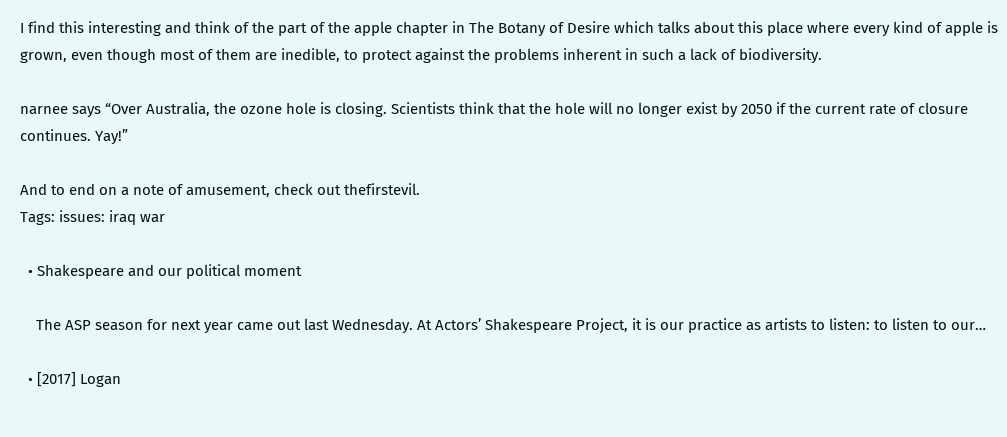I find this interesting and think of the part of the apple chapter in The Botany of Desire which talks about this place where every kind of apple is grown, even though most of them are inedible, to protect against the problems inherent in such a lack of biodiversity.

narnee says “Over Australia, the ozone hole is closing. Scientists think that the hole will no longer exist by 2050 if the current rate of closure continues. Yay!”

And to end on a note of amusement, check out thefirstevil.
Tags: issues: iraq war

  • Shakespeare and our political moment

    The ASP season for next year came out last Wednesday. At Actors’ Shakespeare Project, it is our practice as artists to listen: to listen to our…

  • [2017] Logan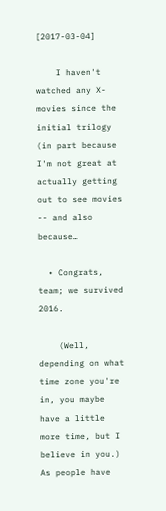[2017-03-04]

    I haven't watched any X-movies since the initial trilogy (in part because I'm not great at actually getting out to see movies -- and also because…

  • Congrats, team; we survived 2016.

    (Well, depending on what time zone you're in, you maybe have a little more time, but I believe in you.) As people have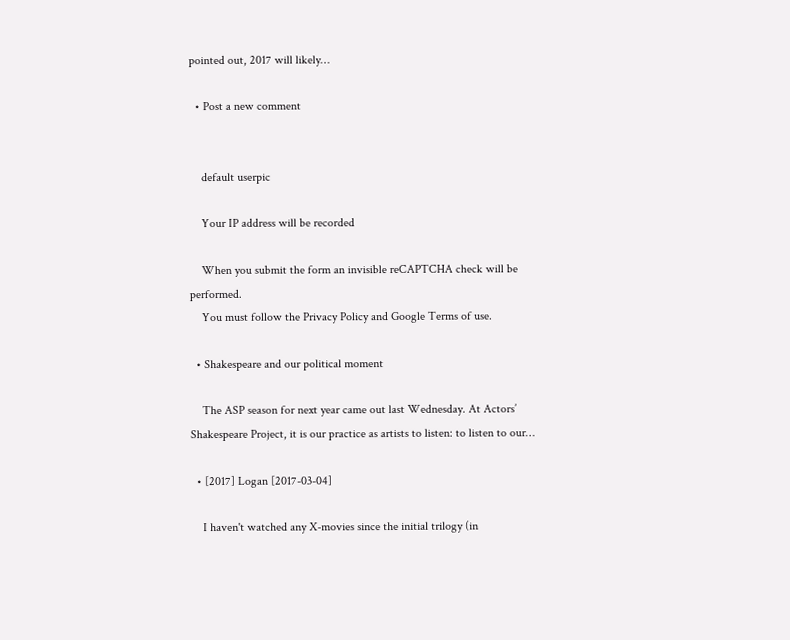pointed out, 2017 will likely…

  • Post a new comment


    default userpic

    Your IP address will be recorded

    When you submit the form an invisible reCAPTCHA check will be performed.
    You must follow the Privacy Policy and Google Terms of use.

  • Shakespeare and our political moment

    The ASP season for next year came out last Wednesday. At Actors’ Shakespeare Project, it is our practice as artists to listen: to listen to our…

  • [2017] Logan [2017-03-04]

    I haven't watched any X-movies since the initial trilogy (in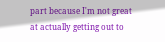part because I'm not great at actually getting out to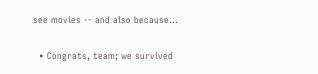see movies -- and also because…

  • Congrats, team; we survived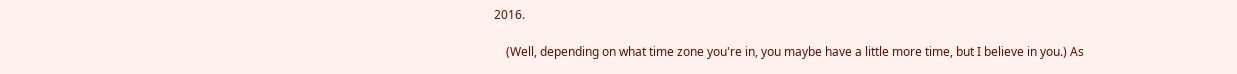2016.

    (Well, depending on what time zone you're in, you maybe have a little more time, but I believe in you.) As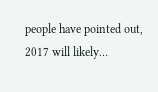people have pointed out, 2017 will likely…